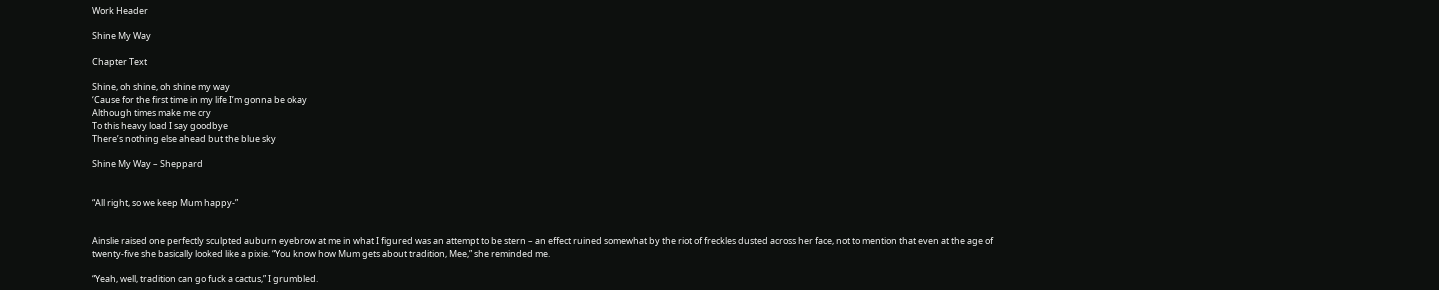Work Header

Shine My Way

Chapter Text

Shine, oh shine, oh shine my way
‘Cause for the first time in my life I’m gonna be okay
Although times make me cry
To this heavy load I say goodbye
There’s nothing else ahead but the blue sky

Shine My Way – Sheppard


“All right, so we keep Mum happy-”


Ainslie raised one perfectly sculpted auburn eyebrow at me in what I figured was an attempt to be stern – an effect ruined somewhat by the riot of freckles dusted across her face, not to mention that even at the age of twenty-five she basically looked like a pixie. “You know how Mum gets about tradition, Mee,” she reminded me.

“Yeah, well, tradition can go fuck a cactus,” I grumbled.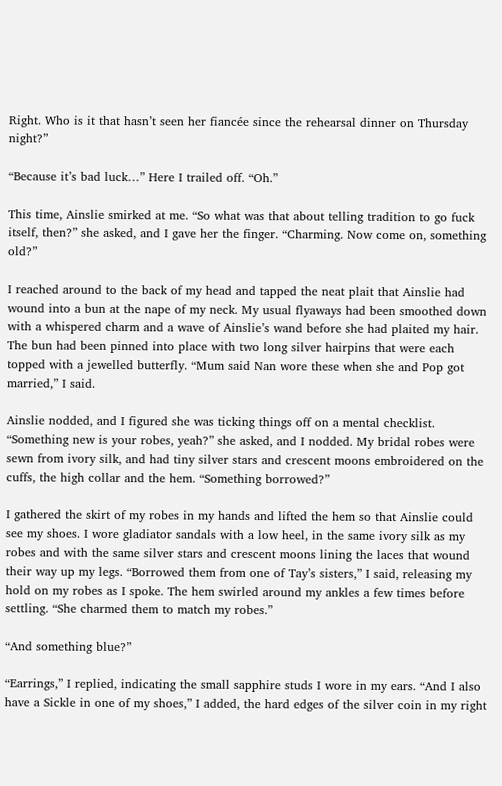Right. Who is it that hasn’t seen her fiancée since the rehearsal dinner on Thursday night?”

“Because it’s bad luck…” Here I trailed off. “Oh.”

This time, Ainslie smirked at me. “So what was that about telling tradition to go fuck itself, then?” she asked, and I gave her the finger. “Charming. Now come on, something old?”

I reached around to the back of my head and tapped the neat plait that Ainslie had wound into a bun at the nape of my neck. My usual flyaways had been smoothed down with a whispered charm and a wave of Ainslie’s wand before she had plaited my hair. The bun had been pinned into place with two long silver hairpins that were each topped with a jewelled butterfly. “Mum said Nan wore these when she and Pop got married,” I said.

Ainslie nodded, and I figured she was ticking things off on a mental checklist. “Something new is your robes, yeah?” she asked, and I nodded. My bridal robes were sewn from ivory silk, and had tiny silver stars and crescent moons embroidered on the cuffs, the high collar and the hem. “Something borrowed?”

I gathered the skirt of my robes in my hands and lifted the hem so that Ainslie could see my shoes. I wore gladiator sandals with a low heel, in the same ivory silk as my robes and with the same silver stars and crescent moons lining the laces that wound their way up my legs. “Borrowed them from one of Tay’s sisters,” I said, releasing my hold on my robes as I spoke. The hem swirled around my ankles a few times before settling. “She charmed them to match my robes.”

“And something blue?”

“Earrings,” I replied, indicating the small sapphire studs I wore in my ears. “And I also have a Sickle in one of my shoes,” I added, the hard edges of the silver coin in my right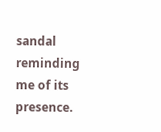sandal reminding me of its presence.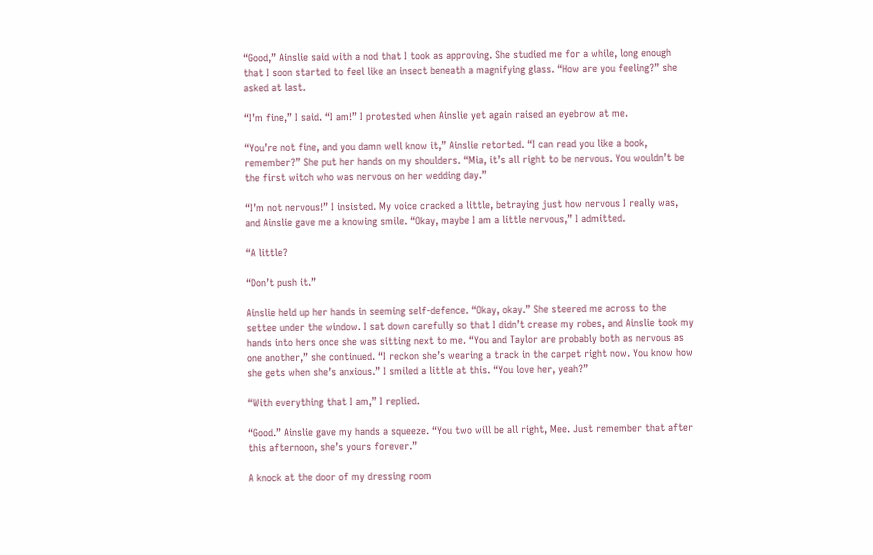“Good,” Ainslie said with a nod that I took as approving. She studied me for a while, long enough that I soon started to feel like an insect beneath a magnifying glass. “How are you feeling?” she asked at last.

“I’m fine,” I said. “I am!” I protested when Ainslie yet again raised an eyebrow at me.

“You’re not fine, and you damn well know it,” Ainslie retorted. “I can read you like a book, remember?” She put her hands on my shoulders. “Mia, it’s all right to be nervous. You wouldn’t be the first witch who was nervous on her wedding day.”

“I’m not nervous!” I insisted. My voice cracked a little, betraying just how nervous I really was, and Ainslie gave me a knowing smile. “Okay, maybe I am a little nervous,” I admitted.

“A little?

“Don’t push it.”

Ainslie held up her hands in seeming self-defence. “Okay, okay.” She steered me across to the settee under the window. I sat down carefully so that I didn’t crease my robes, and Ainslie took my hands into hers once she was sitting next to me. “You and Taylor are probably both as nervous as one another,” she continued. “I reckon she’s wearing a track in the carpet right now. You know how she gets when she’s anxious.” I smiled a little at this. “You love her, yeah?”

“With everything that I am,” I replied.

“Good.” Ainslie gave my hands a squeeze. “You two will be all right, Mee. Just remember that after this afternoon, she’s yours forever.”

A knock at the door of my dressing room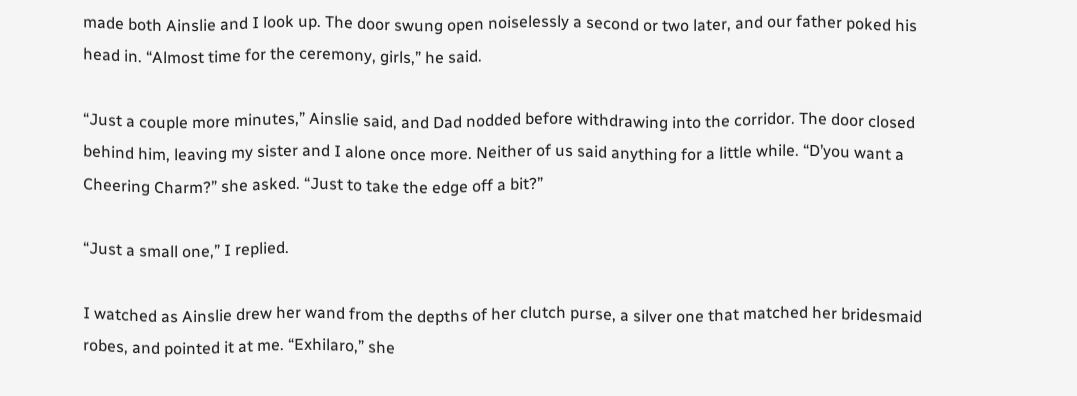made both Ainslie and I look up. The door swung open noiselessly a second or two later, and our father poked his head in. “Almost time for the ceremony, girls,” he said.

“Just a couple more minutes,” Ainslie said, and Dad nodded before withdrawing into the corridor. The door closed behind him, leaving my sister and I alone once more. Neither of us said anything for a little while. “D’you want a Cheering Charm?” she asked. “Just to take the edge off a bit?”

“Just a small one,” I replied.

I watched as Ainslie drew her wand from the depths of her clutch purse, a silver one that matched her bridesmaid robes, and pointed it at me. “Exhilaro,” she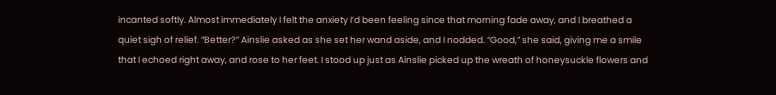incanted softly. Almost immediately I felt the anxiety I’d been feeling since that morning fade away, and I breathed a quiet sigh of relief. “Better?” Ainslie asked as she set her wand aside, and I nodded. “Good,” she said, giving me a smile that I echoed right away, and rose to her feet. I stood up just as Ainslie picked up the wreath of honeysuckle flowers and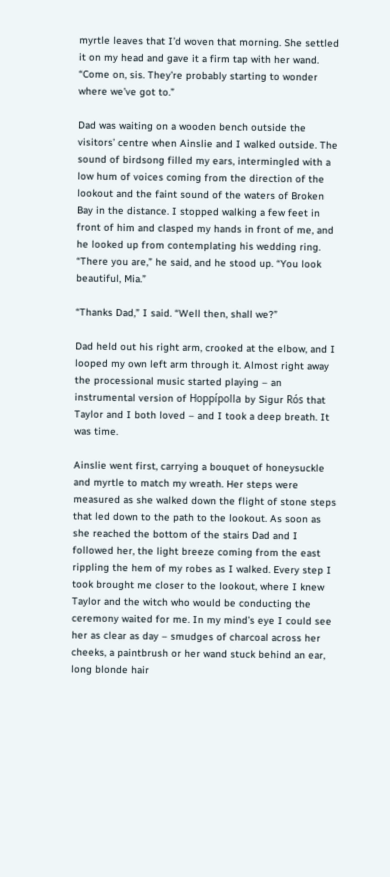myrtle leaves that I’d woven that morning. She settled it on my head and gave it a firm tap with her wand. “Come on, sis. They’re probably starting to wonder where we’ve got to.”

Dad was waiting on a wooden bench outside the visitors’ centre when Ainslie and I walked outside. The sound of birdsong filled my ears, intermingled with a low hum of voices coming from the direction of the lookout and the faint sound of the waters of Broken Bay in the distance. I stopped walking a few feet in front of him and clasped my hands in front of me, and he looked up from contemplating his wedding ring. “There you are,” he said, and he stood up. “You look beautiful, Mia.”

“Thanks Dad,” I said. “Well then, shall we?”

Dad held out his right arm, crooked at the elbow, and I looped my own left arm through it. Almost right away the processional music started playing – an instrumental version of Hoppípolla by Sigur Rós that Taylor and I both loved – and I took a deep breath. It was time.

Ainslie went first, carrying a bouquet of honeysuckle and myrtle to match my wreath. Her steps were measured as she walked down the flight of stone steps that led down to the path to the lookout. As soon as she reached the bottom of the stairs Dad and I followed her, the light breeze coming from the east rippling the hem of my robes as I walked. Every step I took brought me closer to the lookout, where I knew Taylor and the witch who would be conducting the ceremony waited for me. In my mind’s eye I could see her as clear as day – smudges of charcoal across her cheeks, a paintbrush or her wand stuck behind an ear, long blonde hair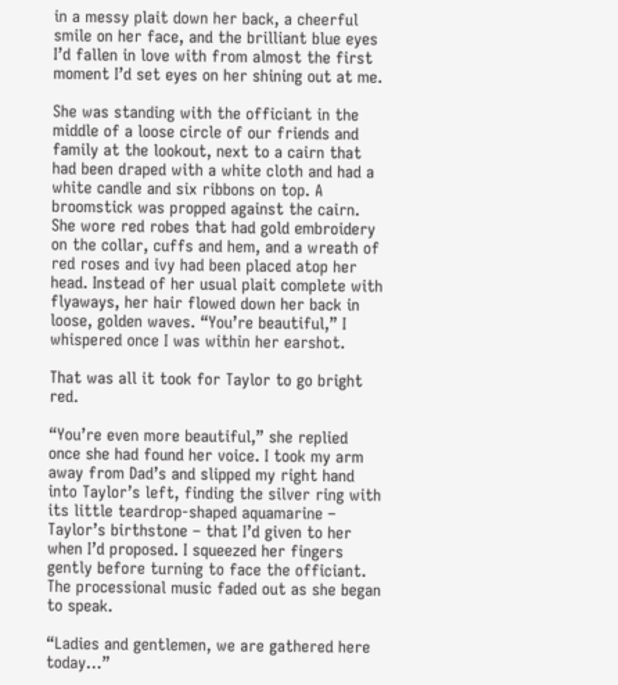in a messy plait down her back, a cheerful smile on her face, and the brilliant blue eyes I’d fallen in love with from almost the first moment I’d set eyes on her shining out at me.

She was standing with the officiant in the middle of a loose circle of our friends and family at the lookout, next to a cairn that had been draped with a white cloth and had a white candle and six ribbons on top. A broomstick was propped against the cairn. She wore red robes that had gold embroidery on the collar, cuffs and hem, and a wreath of red roses and ivy had been placed atop her head. Instead of her usual plait complete with flyaways, her hair flowed down her back in loose, golden waves. “You’re beautiful,” I whispered once I was within her earshot.

That was all it took for Taylor to go bright red.

“You’re even more beautiful,” she replied once she had found her voice. I took my arm away from Dad’s and slipped my right hand into Taylor’s left, finding the silver ring with its little teardrop-shaped aquamarine – Taylor’s birthstone – that I’d given to her when I’d proposed. I squeezed her fingers gently before turning to face the officiant. The processional music faded out as she began to speak.

“Ladies and gentlemen, we are gathered here today…”